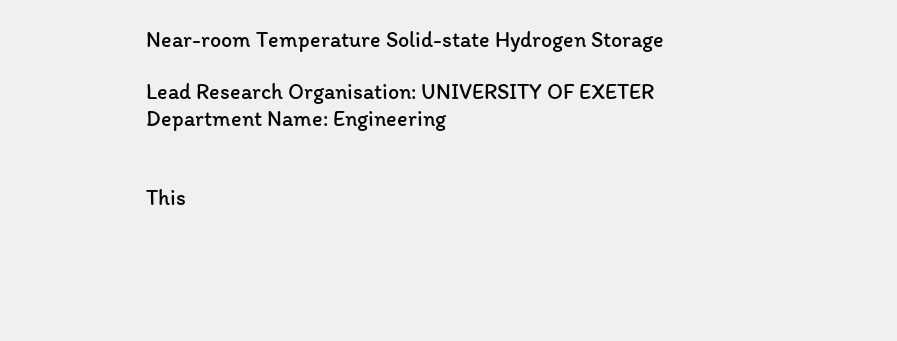Near-room Temperature Solid-state Hydrogen Storage

Lead Research Organisation: UNIVERSITY OF EXETER
Department Name: Engineering


This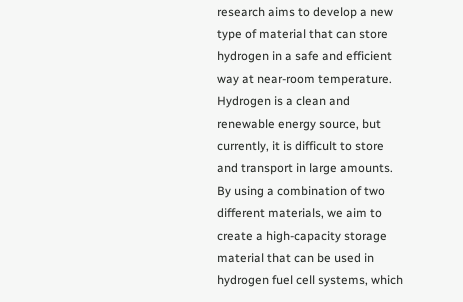research aims to develop a new type of material that can store hydrogen in a safe and efficient way at near-room temperature. Hydrogen is a clean and renewable energy source, but currently, it is difficult to store and transport in large amounts. By using a combination of two different materials, we aim to create a high-capacity storage material that can be used in hydrogen fuel cell systems, which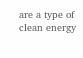are a type of clean energy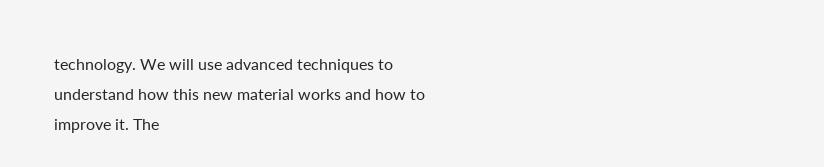technology. We will use advanced techniques to understand how this new material works and how to improve it. The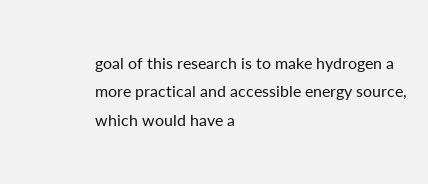goal of this research is to make hydrogen a more practical and accessible energy source, which would have a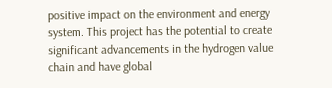positive impact on the environment and energy system. This project has the potential to create significant advancements in the hydrogen value chain and have global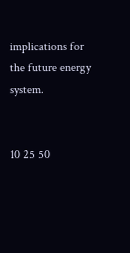implications for the future energy system.


10 25 50